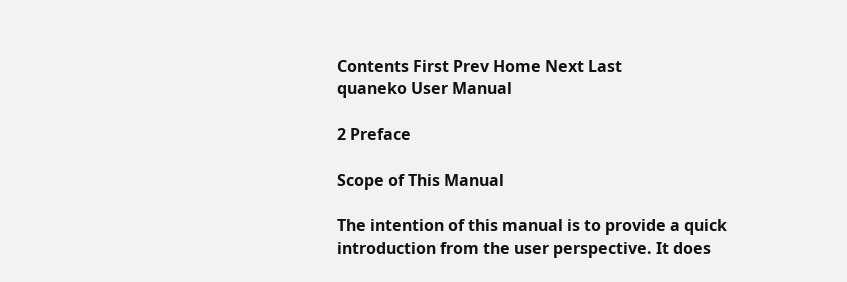Contents First Prev Home Next Last
quaneko User Manual

2 Preface

Scope of This Manual

The intention of this manual is to provide a quick introduction from the user perspective. It does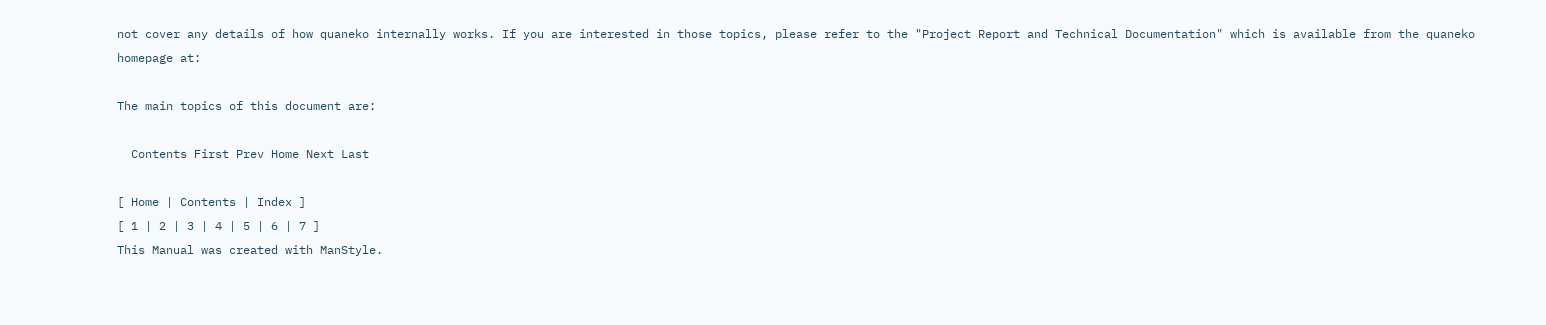not cover any details of how quaneko internally works. If you are interested in those topics, please refer to the "Project Report and Technical Documentation" which is available from the quaneko homepage at:

The main topics of this document are:

  Contents First Prev Home Next Last

[ Home | Contents | Index ]
[ 1 | 2 | 3 | 4 | 5 | 6 | 7 ]
This Manual was created with ManStyle.